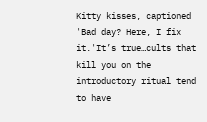Kitty kisses, captioned 'Bad day? Here, I fix it.'It’s true…cults that kill you on the introductory ritual tend to have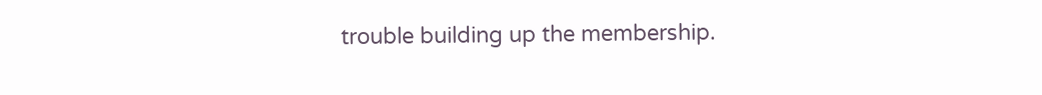trouble building up the membership.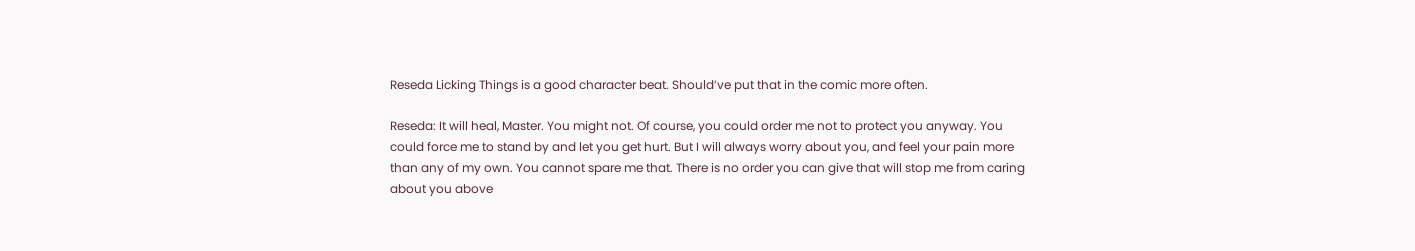Reseda Licking Things is a good character beat. Should’ve put that in the comic more often.

Reseda: It will heal, Master. You might not. Of course, you could order me not to protect you anyway. You could force me to stand by and let you get hurt. But I will always worry about you, and feel your pain more than any of my own. You cannot spare me that. There is no order you can give that will stop me from caring about you above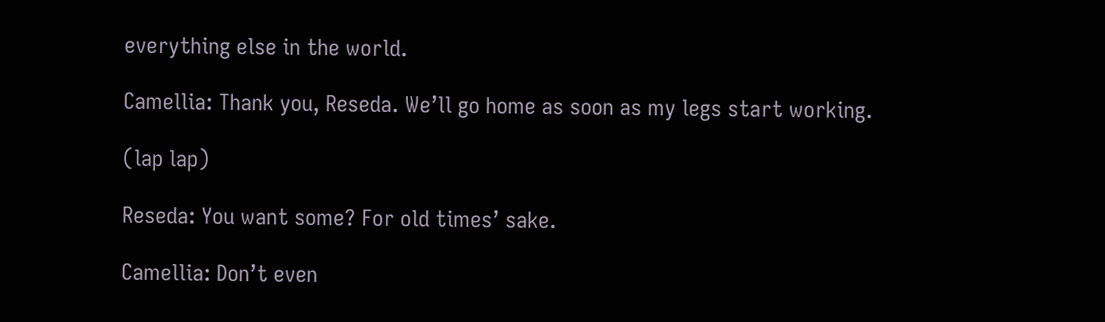everything else in the world.

Camellia: Thank you, Reseda. We’ll go home as soon as my legs start working.

(lap lap)

Reseda: You want some? For old times’ sake.

Camellia: Don’t even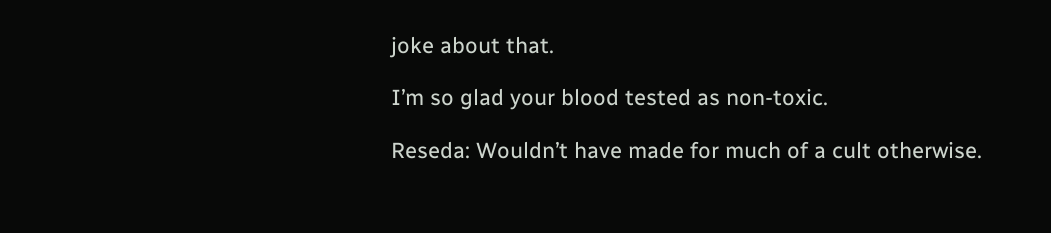joke about that.

I’m so glad your blood tested as non-toxic.

Reseda: Wouldn’t have made for much of a cult otherwise.